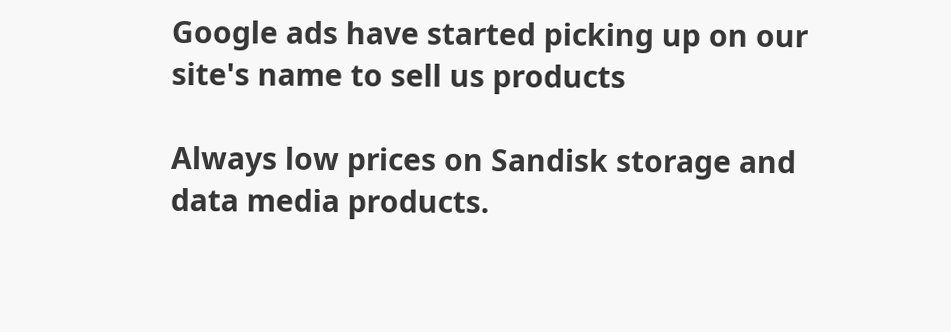Google ads have started picking up on our site's name to sell us products

Always low prices on Sandisk storage and data media products.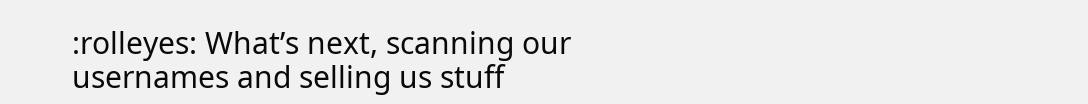:rolleyes: What’s next, scanning our usernames and selling us stuff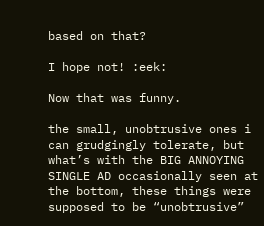based on that?

I hope not! :eek:

Now that was funny.

the small, unobtrusive ones i can grudgingly tolerate, but what’s with the BIG ANNOYING SINGLE AD occasionally seen at the bottom, these things were supposed to be “unobtrusive”